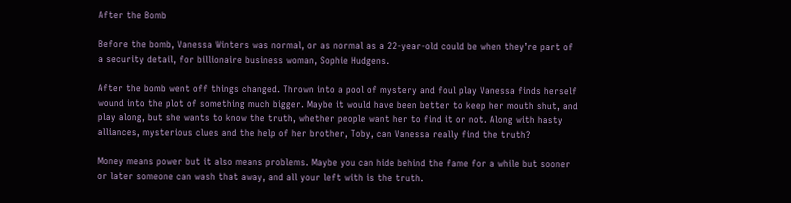After the Bomb

Before the bomb, Vanessa Winters was normal, or as normal as a 22-year-old could be when they’re part of a security detail, for billionaire business woman, Sophie Hudgens.

After the bomb went off things changed. Thrown into a pool of mystery and foul play Vanessa finds herself wound into the plot of something much bigger. Maybe it would have been better to keep her mouth shut, and play along, but she wants to know the truth, whether people want her to find it or not. Along with hasty alliances, mysterious clues and the help of her brother, Toby, can Vanessa really find the truth?

Money means power but it also means problems. Maybe you can hide behind the fame for a while but sooner or later someone can wash that away, and all your left with is the truth.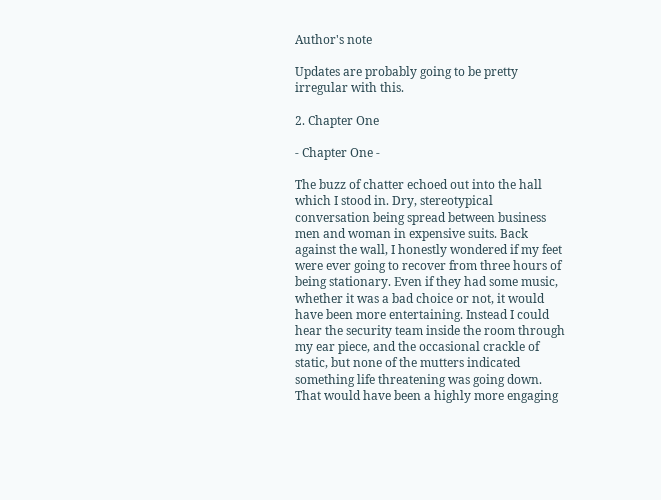Author's note

Updates are probably going to be pretty irregular with this.

2. Chapter One

- Chapter One -

The buzz of chatter echoed out into the hall which I stood in. Dry, stereotypical conversation being spread between business men and woman in expensive suits. Back against the wall, I honestly wondered if my feet were ever going to recover from three hours of being stationary. Even if they had some music, whether it was a bad choice or not, it would have been more entertaining. Instead I could hear the security team inside the room through my ear piece, and the occasional crackle of static, but none of the mutters indicated something life threatening was going down. That would have been a highly more engaging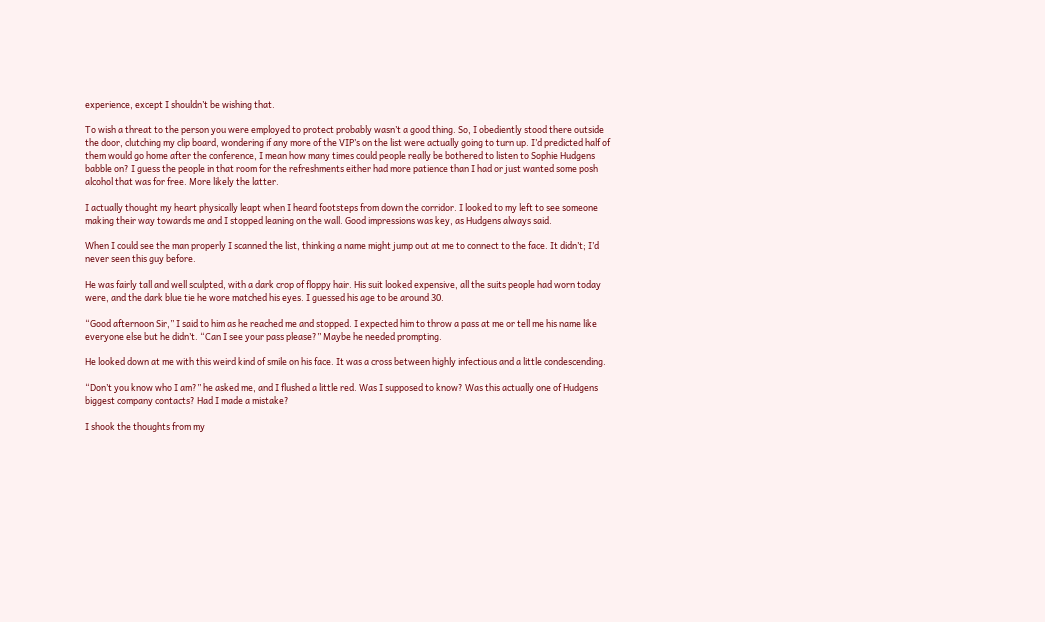experience, except I shouldn’t be wishing that.

To wish a threat to the person you were employed to protect probably wasn’t a good thing. So, I obediently stood there outside the door, clutching my clip board, wondering if any more of the VIP’s on the list were actually going to turn up. I’d predicted half of them would go home after the conference, I mean how many times could people really be bothered to listen to Sophie Hudgens babble on? I guess the people in that room for the refreshments either had more patience than I had or just wanted some posh alcohol that was for free. More likely the latter.

I actually thought my heart physically leapt when I heard footsteps from down the corridor. I looked to my left to see someone making their way towards me and I stopped leaning on the wall. Good impressions was key, as Hudgens always said.

When I could see the man properly I scanned the list, thinking a name might jump out at me to connect to the face. It didn’t; I’d never seen this guy before.

He was fairly tall and well sculpted, with a dark crop of floppy hair. His suit looked expensive, all the suits people had worn today were, and the dark blue tie he wore matched his eyes. I guessed his age to be around 30.

“Good afternoon Sir,” I said to him as he reached me and stopped. I expected him to throw a pass at me or tell me his name like everyone else but he didn’t. “Can I see your pass please?” Maybe he needed prompting.

He looked down at me with this weird kind of smile on his face. It was a cross between highly infectious and a little condescending.

“Don’t you know who I am?” he asked me, and I flushed a little red. Was I supposed to know? Was this actually one of Hudgens biggest company contacts? Had I made a mistake?

I shook the thoughts from my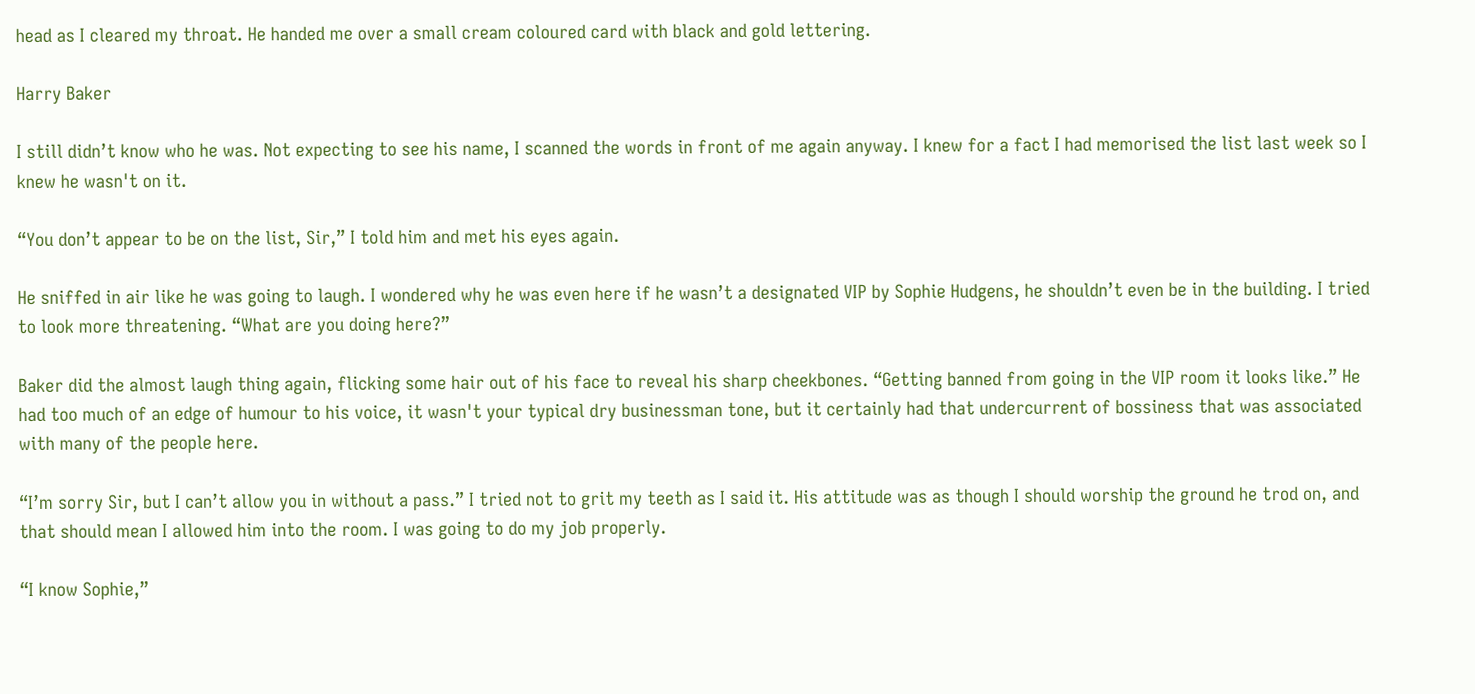head as I cleared my throat. He handed me over a small cream coloured card with black and gold lettering.

Harry Baker

I still didn’t know who he was. Not expecting to see his name, I scanned the words in front of me again anyway. I knew for a fact I had memorised the list last week so I knew he wasn't on it.

“You don’t appear to be on the list, Sir,” I told him and met his eyes again.

He sniffed in air like he was going to laugh. I wondered why he was even here if he wasn’t a designated VIP by Sophie Hudgens, he shouldn’t even be in the building. I tried to look more threatening. “What are you doing here?”

Baker did the almost laugh thing again, flicking some hair out of his face to reveal his sharp cheekbones. “Getting banned from going in the VIP room it looks like.” He had too much of an edge of humour to his voice, it wasn't your typical dry businessman tone, but it certainly had that undercurrent of bossiness that was associated with many of the people here.

“I’m sorry Sir, but I can’t allow you in without a pass.” I tried not to grit my teeth as I said it. His attitude was as though I should worship the ground he trod on, and that should mean I allowed him into the room. I was going to do my job properly.

“I know Sophie,”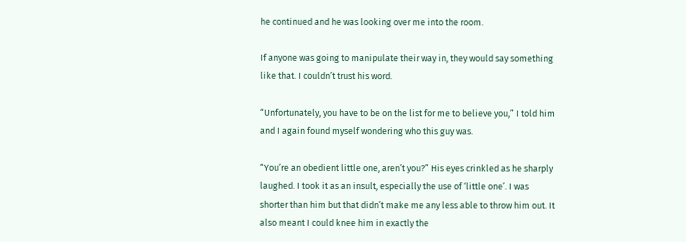he continued and he was looking over me into the room.

If anyone was going to manipulate their way in, they would say something like that. I couldn’t trust his word.

“Unfortunately, you have to be on the list for me to believe you,” I told him and I again found myself wondering who this guy was.

“You’re an obedient little one, aren’t you?” His eyes crinkled as he sharply laughed. I took it as an insult, especially the use of ‘little one’. I was shorter than him but that didn’t make me any less able to throw him out. It also meant I could knee him in exactly the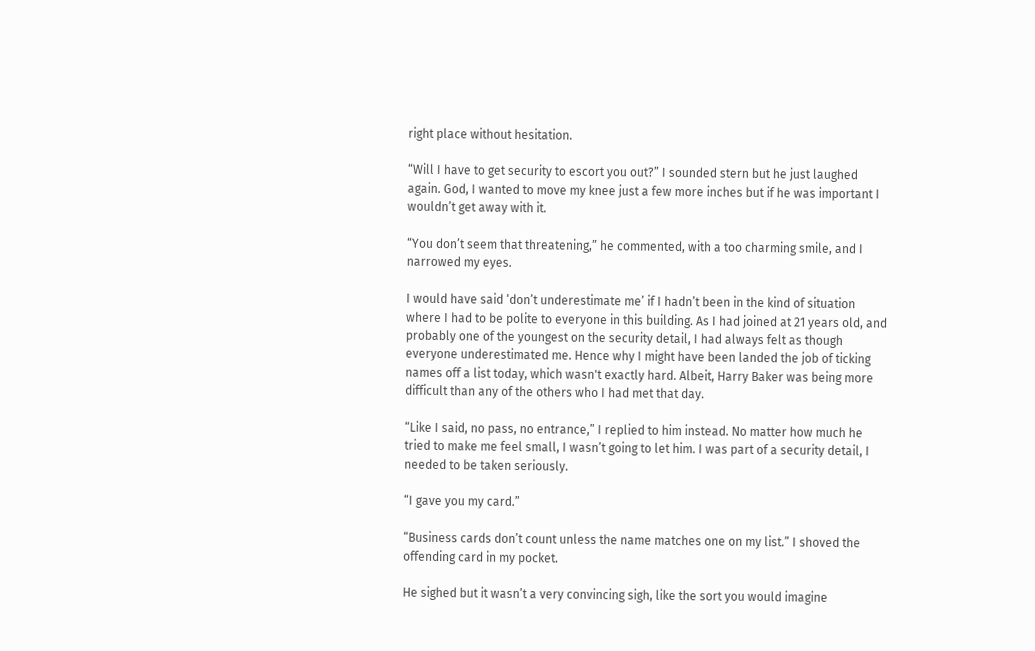right place without hesitation.

“Will I have to get security to escort you out?” I sounded stern but he just laughed again. God, I wanted to move my knee just a few more inches but if he was important I wouldn’t get away with it.

“You don’t seem that threatening,” he commented, with a too charming smile, and I narrowed my eyes.

I would have said ‘don’t underestimate me’ if I hadn’t been in the kind of situation where I had to be polite to everyone in this building. As I had joined at 21 years old, and probably one of the youngest on the security detail, I had always felt as though everyone underestimated me. Hence why I might have been landed the job of ticking names off a list today, which wasn't exactly hard. Albeit, Harry Baker was being more difficult than any of the others who I had met that day.

“Like I said, no pass, no entrance,” I replied to him instead. No matter how much he tried to make me feel small, I wasn’t going to let him. I was part of a security detail, I needed to be taken seriously.

“I gave you my card.”

“Business cards don’t count unless the name matches one on my list.” I shoved the offending card in my pocket.

He sighed but it wasn’t a very convincing sigh, like the sort you would imagine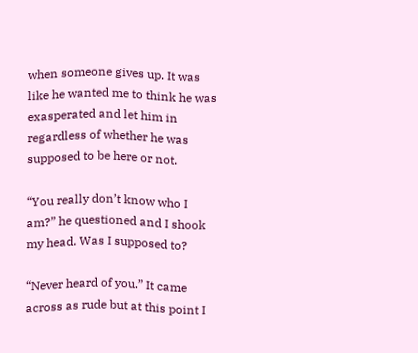when someone gives up. It was like he wanted me to think he was exasperated and let him in regardless of whether he was supposed to be here or not.

“You really don’t know who I am?” he questioned and I shook my head. Was I supposed to?

“Never heard of you.” It came across as rude but at this point I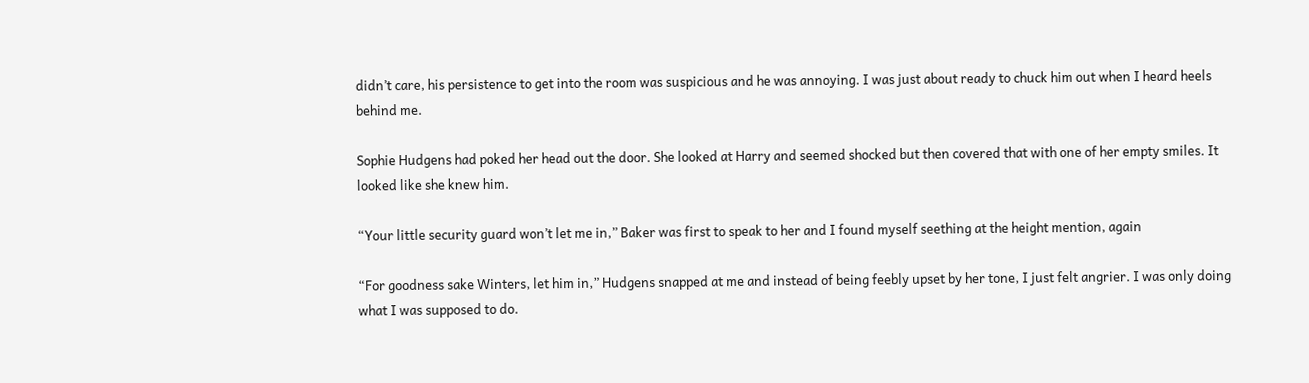didn’t care, his persistence to get into the room was suspicious and he was annoying. I was just about ready to chuck him out when I heard heels behind me.

Sophie Hudgens had poked her head out the door. She looked at Harry and seemed shocked but then covered that with one of her empty smiles. It looked like she knew him.

“Your little security guard won’t let me in,” Baker was first to speak to her and I found myself seething at the height mention, again

“For goodness sake Winters, let him in,” Hudgens snapped at me and instead of being feebly upset by her tone, I just felt angrier. I was only doing what I was supposed to do.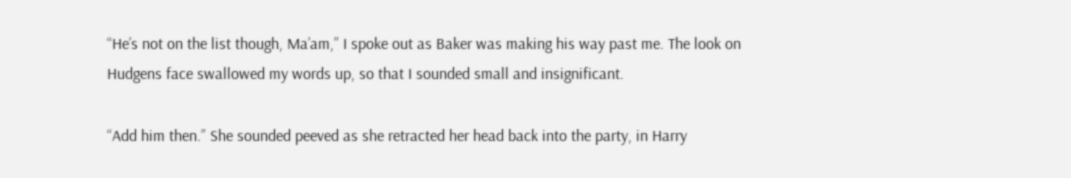“He’s not on the list though, Ma’am,” I spoke out as Baker was making his way past me. The look on Hudgens face swallowed my words up, so that I sounded small and insignificant.

“Add him then.” She sounded peeved as she retracted her head back into the party, in Harry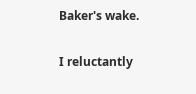Baker's wake.

I reluctantly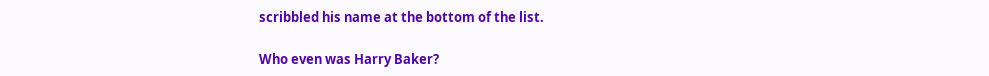scribbled his name at the bottom of the list.

Who even was Harry Baker?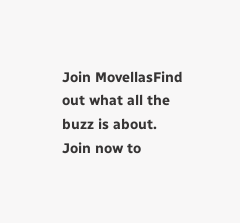Join MovellasFind out what all the buzz is about. Join now to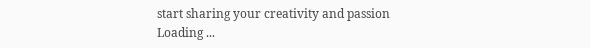start sharing your creativity and passion
Loading ...